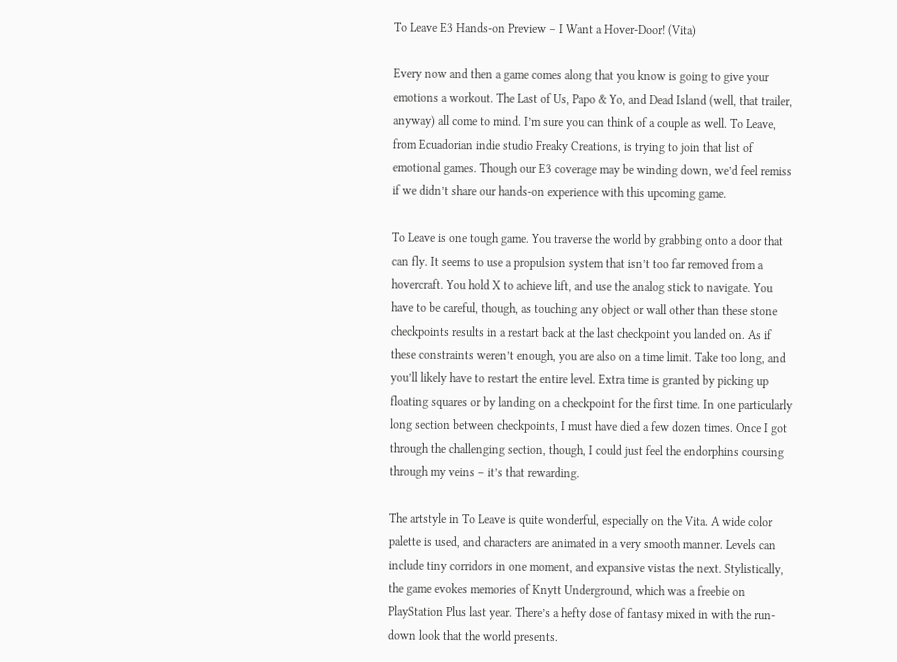To Leave E3 Hands-on Preview – I Want a Hover-Door! (Vita)

Every now and then a game comes along that you know is going to give your emotions a workout. The Last of Us, Papo & Yo, and Dead Island (well, that trailer, anyway) all come to mind. I’m sure you can think of a couple as well. To Leave, from Ecuadorian indie studio Freaky Creations, is trying to join that list of emotional games. Though our E3 coverage may be winding down, we’d feel remiss if we didn’t share our hands-on experience with this upcoming game.

To Leave is one tough game. You traverse the world by grabbing onto a door that can fly. It seems to use a propulsion system that isn’t too far removed from a hovercraft. You hold X to achieve lift, and use the analog stick to navigate. You have to be careful, though, as touching any object or wall other than these stone checkpoints results in a restart back at the last checkpoint you landed on. As if these constraints weren’t enough, you are also on a time limit. Take too long, and you’ll likely have to restart the entire level. Extra time is granted by picking up floating squares or by landing on a checkpoint for the first time. In one particularly long section between checkpoints, I must have died a few dozen times. Once I got through the challenging section, though, I could just feel the endorphins coursing through my veins – it’s that rewarding.

The artstyle in To Leave is quite wonderful, especially on the Vita. A wide color palette is used, and characters are animated in a very smooth manner. Levels can include tiny corridors in one moment, and expansive vistas the next. Stylistically, the game evokes memories of Knytt Underground, which was a freebie on PlayStation Plus last year. There’s a hefty dose of fantasy mixed in with the run-down look that the world presents.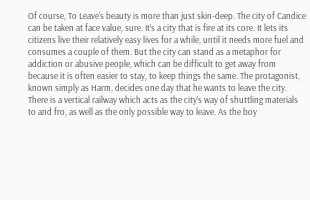Of course, To Leave‘s beauty is more than just skin-deep. The city of Candice can be taken at face value, sure. It’s a city that is fire at its core. It lets its citizens live their relatively easy lives for a while, until it needs more fuel and consumes a couple of them. But the city can stand as a metaphor for addiction or abusive people, which can be difficult to get away from because it is often easier to stay, to keep things the same. The protagonist, known simply as Harm, decides one day that he wants to leave the city. There is a vertical railway which acts as the city’s way of shuttling materials to and fro, as well as the only possible way to leave. As the boy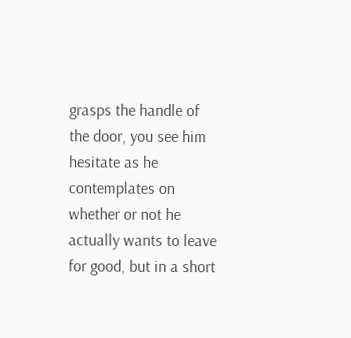grasps the handle of the door, you see him hesitate as he contemplates on whether or not he actually wants to leave for good, but in a short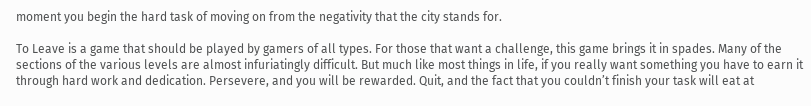moment you begin the hard task of moving on from the negativity that the city stands for.

To Leave is a game that should be played by gamers of all types. For those that want a challenge, this game brings it in spades. Many of the sections of the various levels are almost infuriatingly difficult. But much like most things in life, if you really want something you have to earn it through hard work and dedication. Persevere, and you will be rewarded. Quit, and the fact that you couldn’t finish your task will eat at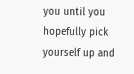you until you hopefully pick yourself up and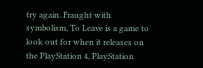try again. Fraught with symbolism, To Leave is a game to look out for when it releases on the PlayStation 4, PlayStation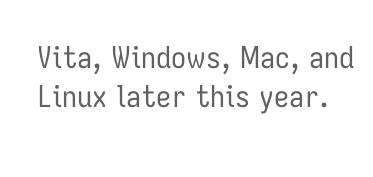Vita, Windows, Mac, and Linux later this year.